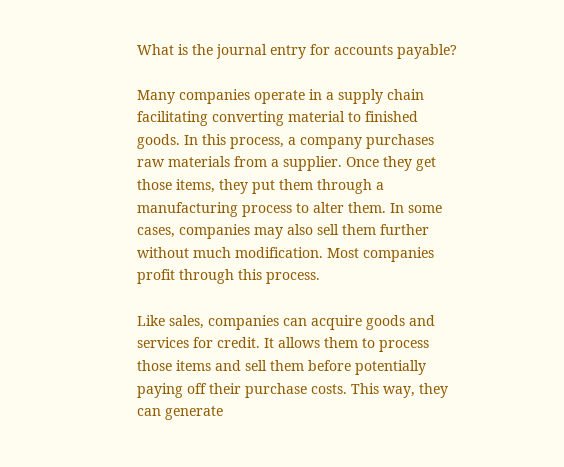What is the journal entry for accounts payable?

Many companies operate in a supply chain facilitating converting material to finished goods. In this process, a company purchases raw materials from a supplier. Once they get those items, they put them through a manufacturing process to alter them. In some cases, companies may also sell them further without much modification. Most companies profit through this process.

Like sales, companies can acquire goods and services for credit. It allows them to process those items and sell them before potentially paying off their purchase costs. This way, they can generate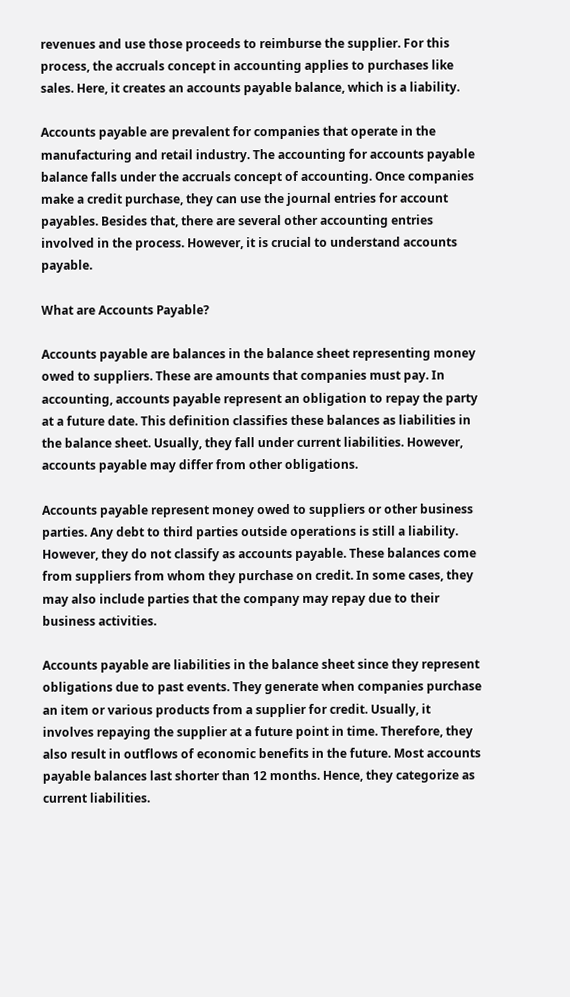revenues and use those proceeds to reimburse the supplier. For this process, the accruals concept in accounting applies to purchases like sales. Here, it creates an accounts payable balance, which is a liability.

Accounts payable are prevalent for companies that operate in the manufacturing and retail industry. The accounting for accounts payable balance falls under the accruals concept of accounting. Once companies make a credit purchase, they can use the journal entries for account payables. Besides that, there are several other accounting entries involved in the process. However, it is crucial to understand accounts payable.

What are Accounts Payable?

Accounts payable are balances in the balance sheet representing money owed to suppliers. These are amounts that companies must pay. In accounting, accounts payable represent an obligation to repay the party at a future date. This definition classifies these balances as liabilities in the balance sheet. Usually, they fall under current liabilities. However, accounts payable may differ from other obligations.

Accounts payable represent money owed to suppliers or other business parties. Any debt to third parties outside operations is still a liability. However, they do not classify as accounts payable. These balances come from suppliers from whom they purchase on credit. In some cases, they may also include parties that the company may repay due to their business activities.

Accounts payable are liabilities in the balance sheet since they represent obligations due to past events. They generate when companies purchase an item or various products from a supplier for credit. Usually, it involves repaying the supplier at a future point in time. Therefore, they also result in outflows of economic benefits in the future. Most accounts payable balances last shorter than 12 months. Hence, they categorize as current liabilities.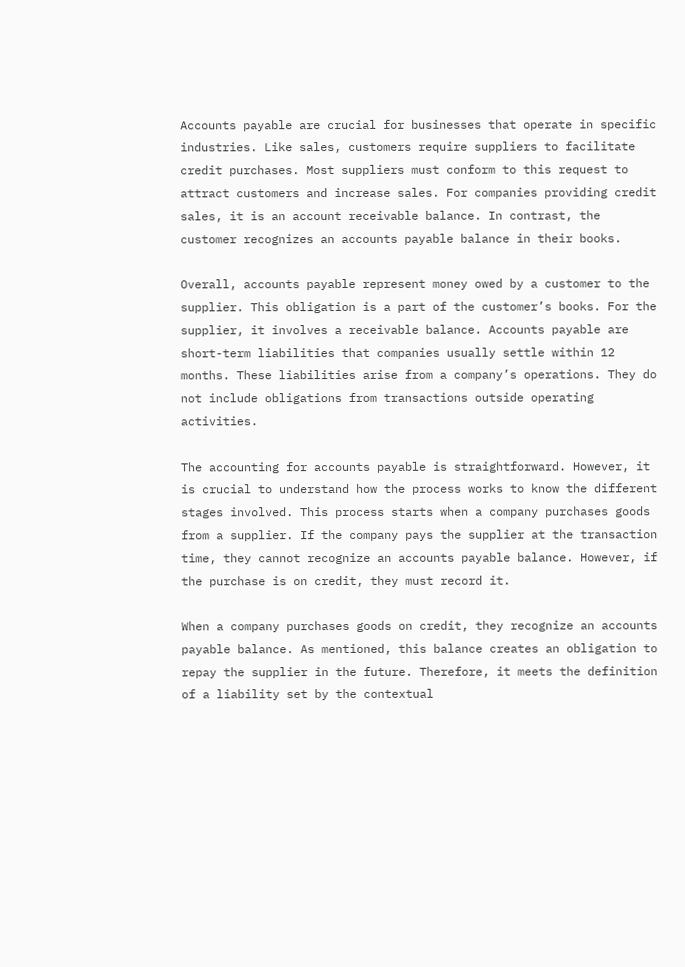Accounts payable are crucial for businesses that operate in specific industries. Like sales, customers require suppliers to facilitate credit purchases. Most suppliers must conform to this request to attract customers and increase sales. For companies providing credit sales, it is an account receivable balance. In contrast, the customer recognizes an accounts payable balance in their books.

Overall, accounts payable represent money owed by a customer to the supplier. This obligation is a part of the customer’s books. For the supplier, it involves a receivable balance. Accounts payable are short-term liabilities that companies usually settle within 12 months. These liabilities arise from a company’s operations. They do not include obligations from transactions outside operating activities.

The accounting for accounts payable is straightforward. However, it is crucial to understand how the process works to know the different stages involved. This process starts when a company purchases goods from a supplier. If the company pays the supplier at the transaction time, they cannot recognize an accounts payable balance. However, if the purchase is on credit, they must record it.

When a company purchases goods on credit, they recognize an accounts payable balance. As mentioned, this balance creates an obligation to repay the supplier in the future. Therefore, it meets the definition of a liability set by the contextual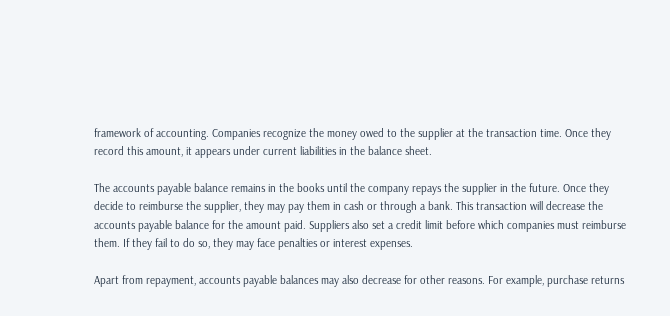framework of accounting. Companies recognize the money owed to the supplier at the transaction time. Once they record this amount, it appears under current liabilities in the balance sheet.

The accounts payable balance remains in the books until the company repays the supplier in the future. Once they decide to reimburse the supplier, they may pay them in cash or through a bank. This transaction will decrease the accounts payable balance for the amount paid. Suppliers also set a credit limit before which companies must reimburse them. If they fail to do so, they may face penalties or interest expenses.

Apart from repayment, accounts payable balances may also decrease for other reasons. For example, purchase returns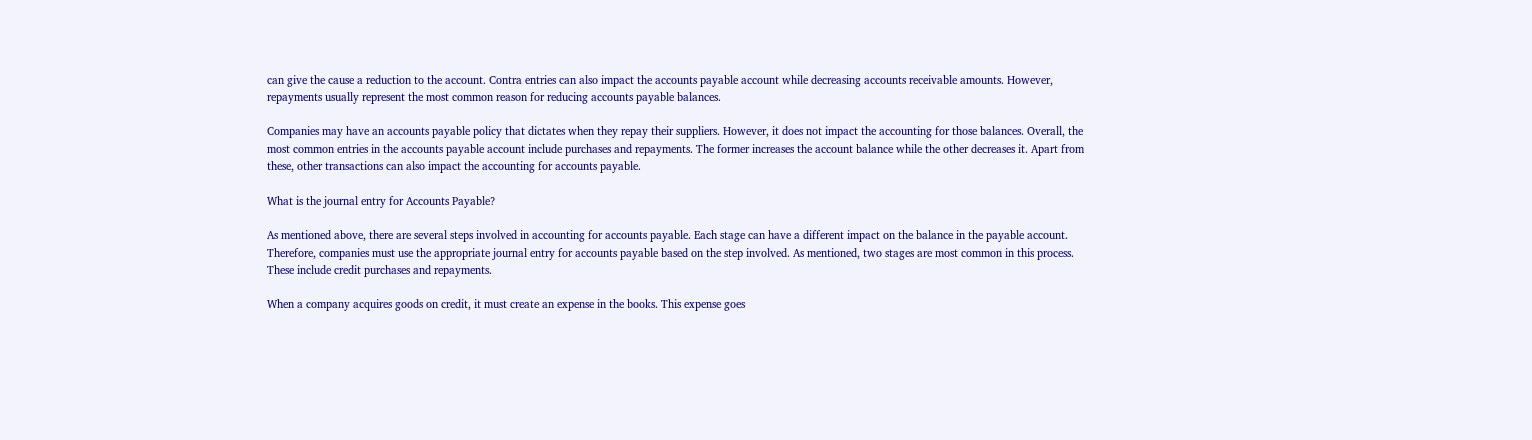can give the cause a reduction to the account. Contra entries can also impact the accounts payable account while decreasing accounts receivable amounts. However, repayments usually represent the most common reason for reducing accounts payable balances.

Companies may have an accounts payable policy that dictates when they repay their suppliers. However, it does not impact the accounting for those balances. Overall, the most common entries in the accounts payable account include purchases and repayments. The former increases the account balance while the other decreases it. Apart from these, other transactions can also impact the accounting for accounts payable.

What is the journal entry for Accounts Payable?

As mentioned above, there are several steps involved in accounting for accounts payable. Each stage can have a different impact on the balance in the payable account. Therefore, companies must use the appropriate journal entry for accounts payable based on the step involved. As mentioned, two stages are most common in this process. These include credit purchases and repayments.

When a company acquires goods on credit, it must create an expense in the books. This expense goes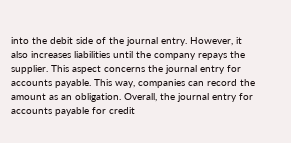into the debit side of the journal entry. However, it also increases liabilities until the company repays the supplier. This aspect concerns the journal entry for accounts payable. This way, companies can record the amount as an obligation. Overall, the journal entry for accounts payable for credit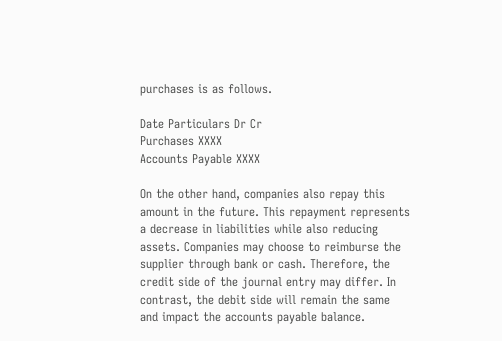purchases is as follows.

Date Particulars Dr Cr
Purchases XXXX
Accounts Payable XXXX

On the other hand, companies also repay this amount in the future. This repayment represents a decrease in liabilities while also reducing assets. Companies may choose to reimburse the supplier through bank or cash. Therefore, the credit side of the journal entry may differ. In contrast, the debit side will remain the same and impact the accounts payable balance.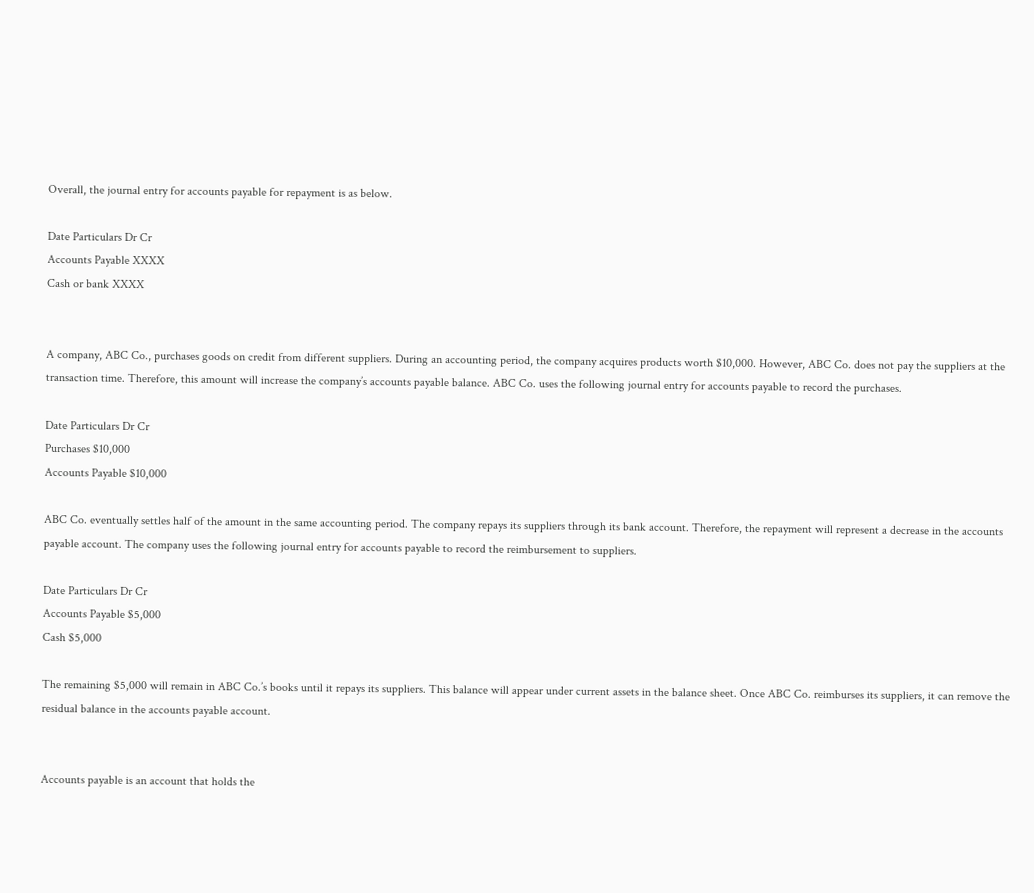Overall, the journal entry for accounts payable for repayment is as below.

Date Particulars Dr Cr
Accounts Payable XXXX
Cash or bank XXXX


A company, ABC Co., purchases goods on credit from different suppliers. During an accounting period, the company acquires products worth $10,000. However, ABC Co. does not pay the suppliers at the transaction time. Therefore, this amount will increase the company’s accounts payable balance. ABC Co. uses the following journal entry for accounts payable to record the purchases.

Date Particulars Dr Cr
Purchases $10,000
Accounts Payable $10,000

ABC Co. eventually settles half of the amount in the same accounting period. The company repays its suppliers through its bank account. Therefore, the repayment will represent a decrease in the accounts payable account. The company uses the following journal entry for accounts payable to record the reimbursement to suppliers.

Date Particulars Dr Cr
Accounts Payable $5,000
Cash $5,000

The remaining $5,000 will remain in ABC Co.’s books until it repays its suppliers. This balance will appear under current assets in the balance sheet. Once ABC Co. reimburses its suppliers, it can remove the residual balance in the accounts payable account.


Accounts payable is an account that holds the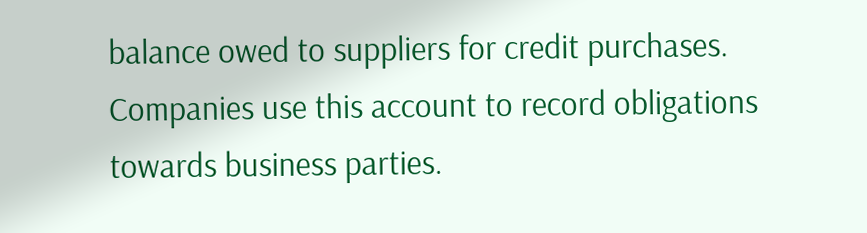balance owed to suppliers for credit purchases. Companies use this account to record obligations towards business parties.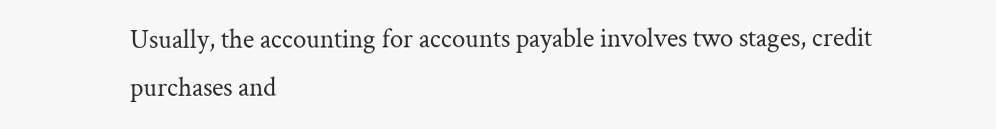Usually, the accounting for accounts payable involves two stages, credit purchases and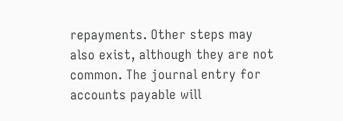repayments. Other steps may also exist, although they are not common. The journal entry for accounts payable will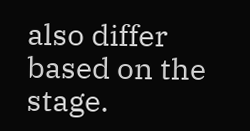also differ based on the stage.